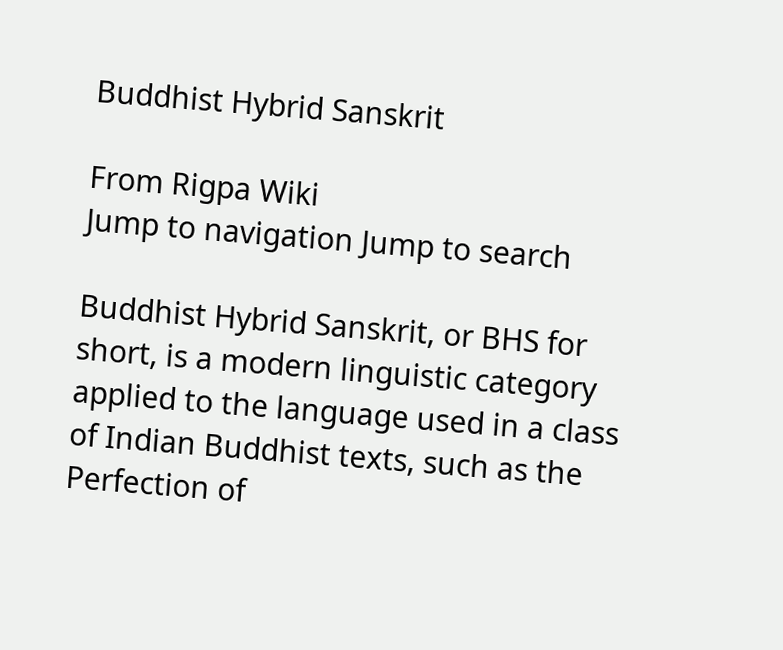Buddhist Hybrid Sanskrit

From Rigpa Wiki
Jump to navigation Jump to search

Buddhist Hybrid Sanskrit, or BHS for short, is a modern linguistic category applied to the language used in a class of Indian Buddhist texts, such as the Perfection of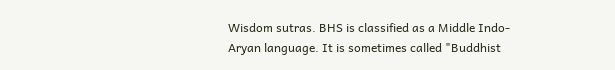Wisdom sutras. BHS is classified as a Middle Indo-Aryan language. It is sometimes called "Buddhist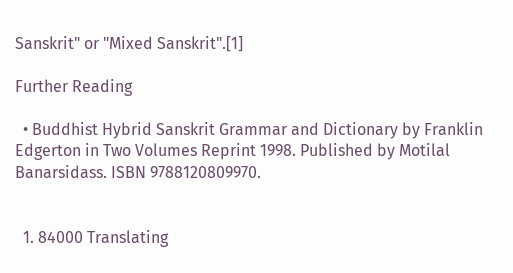Sanskrit" or "Mixed Sanskrit".[1]

Further Reading

  • Buddhist Hybrid Sanskrit Grammar and Dictionary by Franklin Edgerton in Two Volumes Reprint 1998. Published by Motilal Banarsidass. ISBN 9788120809970.


  1. 84000 Translating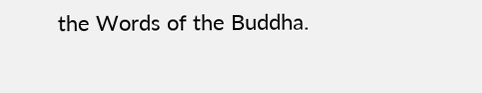the Words of the Buddha.